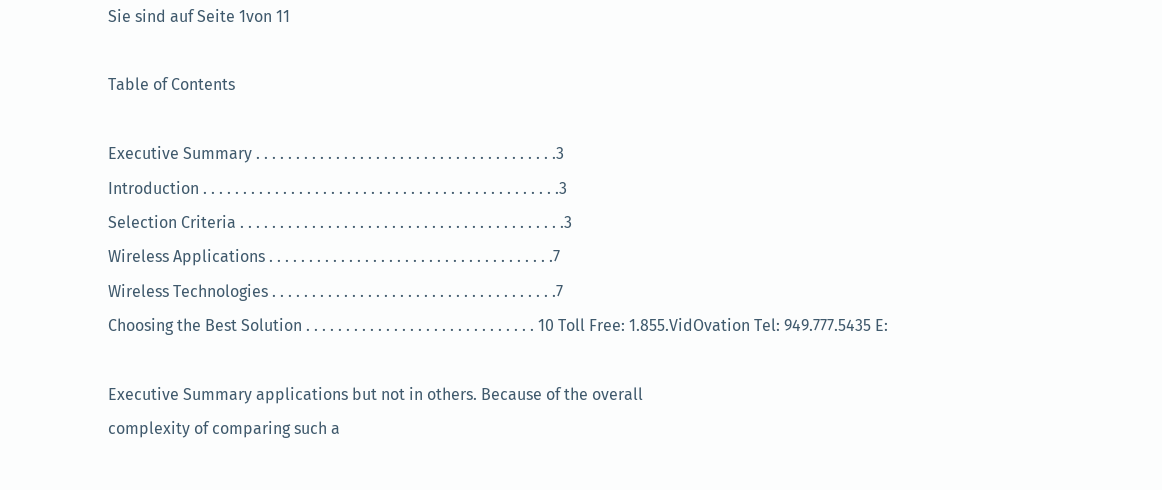Sie sind auf Seite 1von 11

Table of Contents

Executive Summary . . . . . . . . . . . . . . . . . . . . . . . . . . . . . . . . . . . . . .3
Introduction . . . . . . . . . . . . . . . . . . . . . . . . . . . . . . . . . . . . . . . . . . . . .3
Selection Criteria . . . . . . . . . . . . . . . . . . . . . . . . . . . . . . . . . . . . . . . . .3
Wireless Applications . . . . . . . . . . . . . . . . . . . . . . . . . . . . . . . . . . . .7
Wireless Technologies . . . . . . . . . . . . . . . . . . . . . . . . . . . . . . . . . . . .7
Choosing the Best Solution . . . . . . . . . . . . . . . . . . . . . . . . . . . . . 10 Toll Free: 1.855.VidOvation Tel: 949.777.5435 E:

Executive Summary applications but not in others. Because of the overall
complexity of comparing such a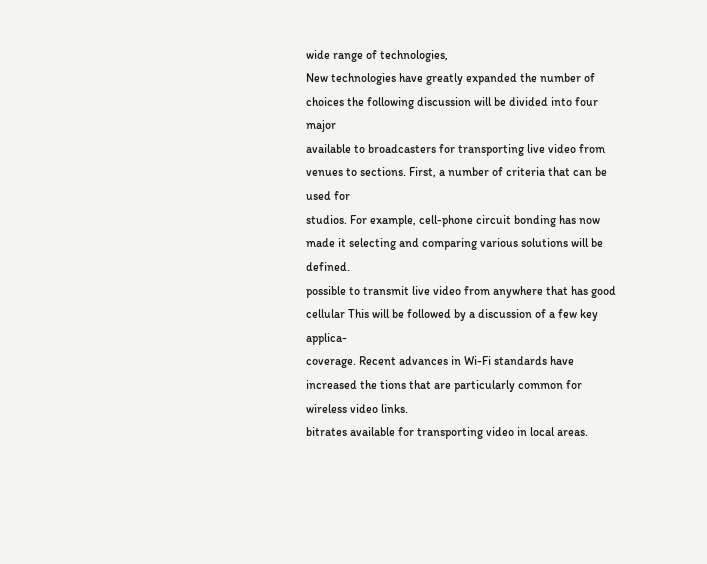wide range of technologies,
New technologies have greatly expanded the number of choices the following discussion will be divided into four major
available to broadcasters for transporting live video from venues to sections. First, a number of criteria that can be used for
studios. For example, cell-phone circuit bonding has now made it selecting and comparing various solutions will be defined.
possible to transmit live video from anywhere that has good cellular This will be followed by a discussion of a few key applica-
coverage. Recent advances in Wi-Fi standards have increased the tions that are particularly common for wireless video links.
bitrates available for transporting video in local areas.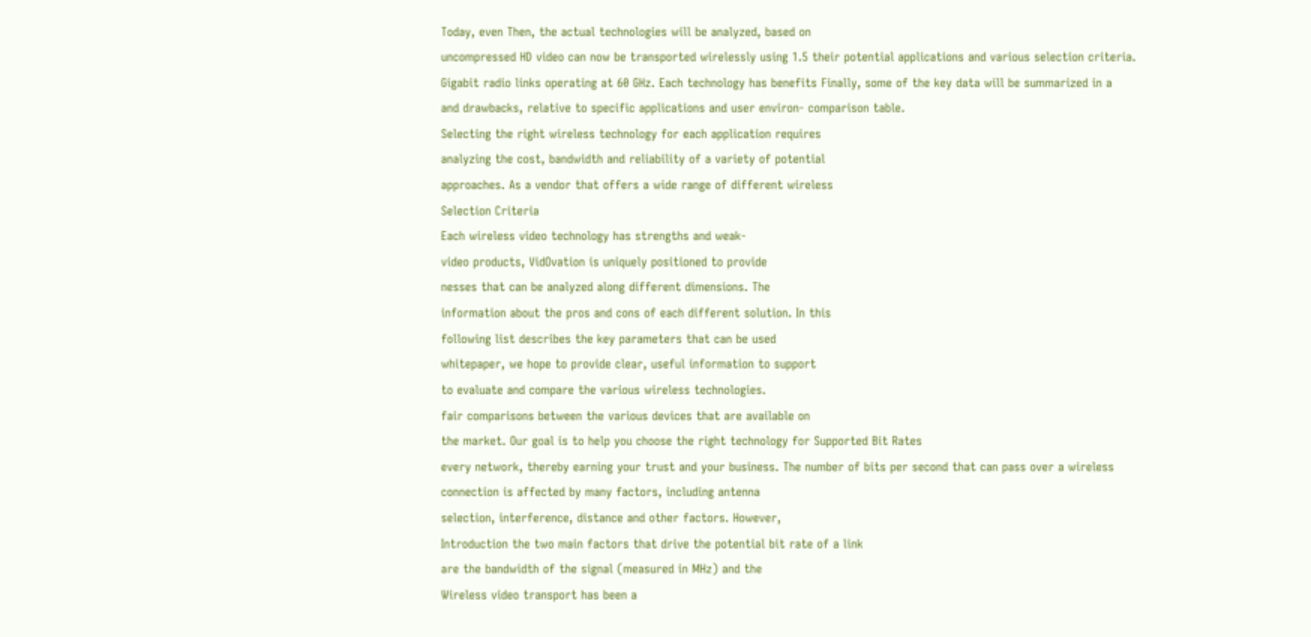Today, even Then, the actual technologies will be analyzed, based on
uncompressed HD video can now be transported wirelessly using 1.5 their potential applications and various selection criteria.
Gigabit radio links operating at 60 GHz. Each technology has benefits Finally, some of the key data will be summarized in a
and drawbacks, relative to specific applications and user environ- comparison table.
Selecting the right wireless technology for each application requires
analyzing the cost, bandwidth and reliability of a variety of potential
approaches. As a vendor that offers a wide range of different wireless
Selection Criteria
Each wireless video technology has strengths and weak-
video products, VidOvation is uniquely positioned to provide
nesses that can be analyzed along different dimensions. The
information about the pros and cons of each different solution. In this
following list describes the key parameters that can be used
whitepaper, we hope to provide clear, useful information to support
to evaluate and compare the various wireless technologies.
fair comparisons between the various devices that are available on
the market. Our goal is to help you choose the right technology for Supported Bit Rates
every network, thereby earning your trust and your business. The number of bits per second that can pass over a wireless
connection is affected by many factors, including antenna
selection, interference, distance and other factors. However,
Introduction the two main factors that drive the potential bit rate of a link
are the bandwidth of the signal (measured in MHz) and the
Wireless video transport has been a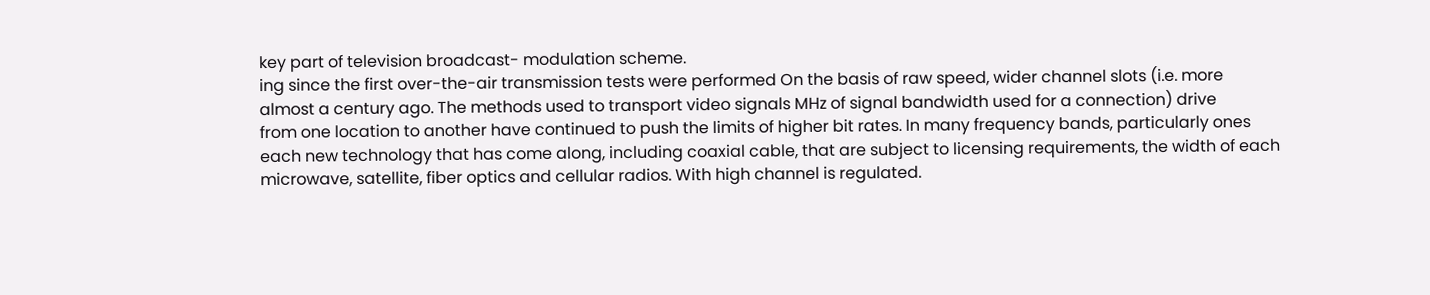key part of television broadcast- modulation scheme.
ing since the first over-the-air transmission tests were performed On the basis of raw speed, wider channel slots (i.e. more
almost a century ago. The methods used to transport video signals MHz of signal bandwidth used for a connection) drive
from one location to another have continued to push the limits of higher bit rates. In many frequency bands, particularly ones
each new technology that has come along, including coaxial cable, that are subject to licensing requirements, the width of each
microwave, satellite, fiber optics and cellular radios. With high channel is regulated.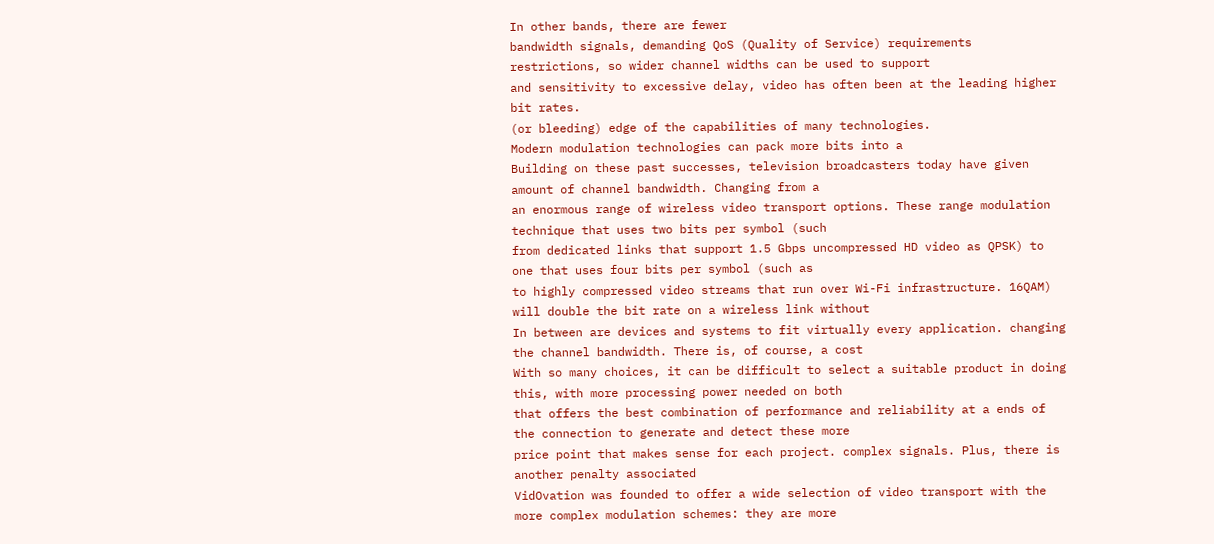In other bands, there are fewer
bandwidth signals, demanding QoS (Quality of Service) requirements restrictions, so wider channel widths can be used to support
and sensitivity to excessive delay, video has often been at the leading higher bit rates.
(or bleeding) edge of the capabilities of many technologies.
Modern modulation technologies can pack more bits into a
Building on these past successes, television broadcasters today have given amount of channel bandwidth. Changing from a
an enormous range of wireless video transport options. These range modulation technique that uses two bits per symbol (such
from dedicated links that support 1.5 Gbps uncompressed HD video as QPSK) to one that uses four bits per symbol (such as
to highly compressed video streams that run over Wi-Fi infrastructure. 16QAM) will double the bit rate on a wireless link without
In between are devices and systems to fit virtually every application. changing the channel bandwidth. There is, of course, a cost
With so many choices, it can be difficult to select a suitable product in doing this, with more processing power needed on both
that offers the best combination of performance and reliability at a ends of the connection to generate and detect these more
price point that makes sense for each project. complex signals. Plus, there is another penalty associated
VidOvation was founded to offer a wide selection of video transport with the more complex modulation schemes: they are more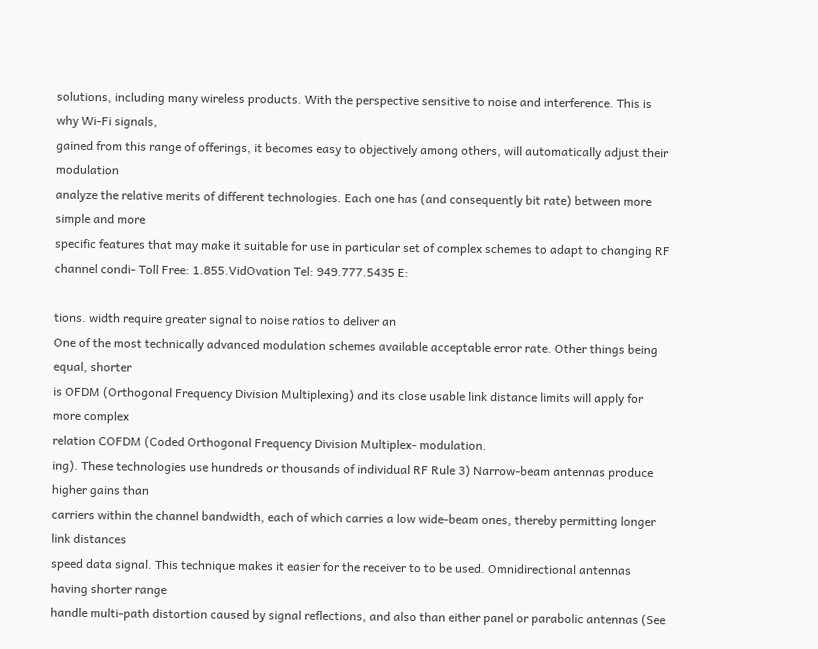solutions, including many wireless products. With the perspective sensitive to noise and interference. This is why Wi-Fi signals,
gained from this range of offerings, it becomes easy to objectively among others, will automatically adjust their modulation
analyze the relative merits of different technologies. Each one has (and consequently bit rate) between more simple and more
specific features that may make it suitable for use in particular set of complex schemes to adapt to changing RF channel condi- Toll Free: 1.855.VidOvation Tel: 949.777.5435 E:

tions. width require greater signal to noise ratios to deliver an
One of the most technically advanced modulation schemes available acceptable error rate. Other things being equal, shorter
is OFDM (Orthogonal Frequency Division Multiplexing) and its close usable link distance limits will apply for more complex
relation COFDM (Coded Orthogonal Frequency Division Multiplex- modulation.
ing). These technologies use hundreds or thousands of individual RF Rule 3) Narrow-beam antennas produce higher gains than
carriers within the channel bandwidth, each of which carries a low wide-beam ones, thereby permitting longer link distances
speed data signal. This technique makes it easier for the receiver to to be used. Omnidirectional antennas having shorter range
handle multi-path distortion caused by signal reflections, and also than either panel or parabolic antennas (See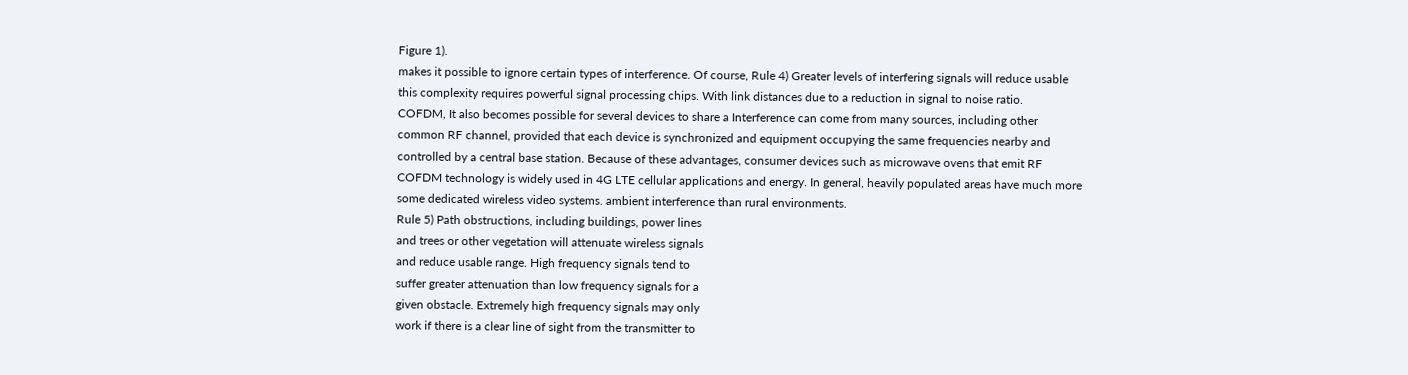Figure 1).
makes it possible to ignore certain types of interference. Of course, Rule 4) Greater levels of interfering signals will reduce usable
this complexity requires powerful signal processing chips. With link distances due to a reduction in signal to noise ratio.
COFDM, It also becomes possible for several devices to share a Interference can come from many sources, including other
common RF channel, provided that each device is synchronized and equipment occupying the same frequencies nearby and
controlled by a central base station. Because of these advantages, consumer devices such as microwave ovens that emit RF
COFDM technology is widely used in 4G LTE cellular applications and energy. In general, heavily populated areas have much more
some dedicated wireless video systems. ambient interference than rural environments.
Rule 5) Path obstructions, including buildings, power lines
and trees or other vegetation will attenuate wireless signals
and reduce usable range. High frequency signals tend to
suffer greater attenuation than low frequency signals for a
given obstacle. Extremely high frequency signals may only
work if there is a clear line of sight from the transmitter to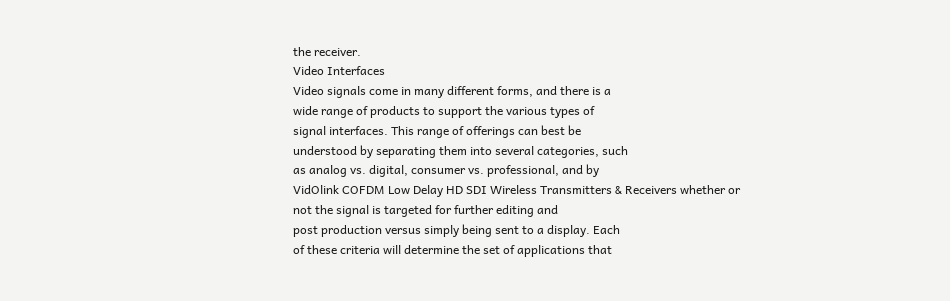the receiver.
Video Interfaces
Video signals come in many different forms, and there is a
wide range of products to support the various types of
signal interfaces. This range of offerings can best be
understood by separating them into several categories, such
as analog vs. digital, consumer vs. professional, and by
VidOlink COFDM Low Delay HD SDI Wireless Transmitters & Receivers whether or not the signal is targeted for further editing and
post production versus simply being sent to a display. Each
of these criteria will determine the set of applications that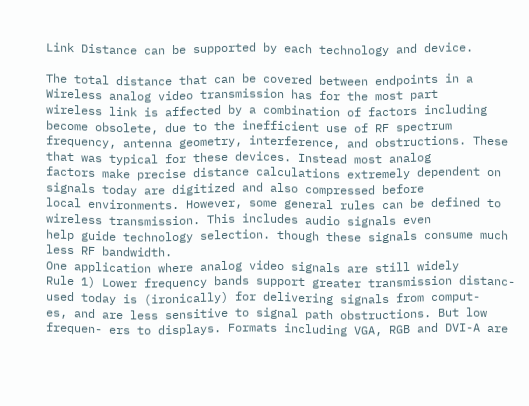Link Distance can be supported by each technology and device.

The total distance that can be covered between endpoints in a Wireless analog video transmission has for the most part
wireless link is affected by a combination of factors including become obsolete, due to the inefficient use of RF spectrum
frequency, antenna geometry, interference, and obstructions. These that was typical for these devices. Instead most analog
factors make precise distance calculations extremely dependent on signals today are digitized and also compressed before
local environments. However, some general rules can be defined to wireless transmission. This includes audio signals even
help guide technology selection. though these signals consume much less RF bandwidth.
One application where analog video signals are still widely
Rule 1) Lower frequency bands support greater transmission distanc- used today is (ironically) for delivering signals from comput-
es, and are less sensitive to signal path obstructions. But low frequen- ers to displays. Formats including VGA, RGB and DVI-A are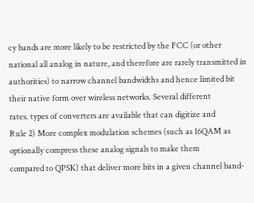cy bands are more likely to be restricted by the FCC (or other national all analog in nature, and therefore are rarely transmitted in
authorities) to narrow channel bandwidths and hence limited bit their native form over wireless networks. Several different
rates. types of converters are available that can digitize and
Rule 2) More complex modulation schemes (such as 16QAM as optionally compress these analog signals to make them
compared to QPSK) that deliver more bits in a given channel band-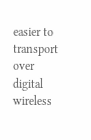easier to transport over digital wireless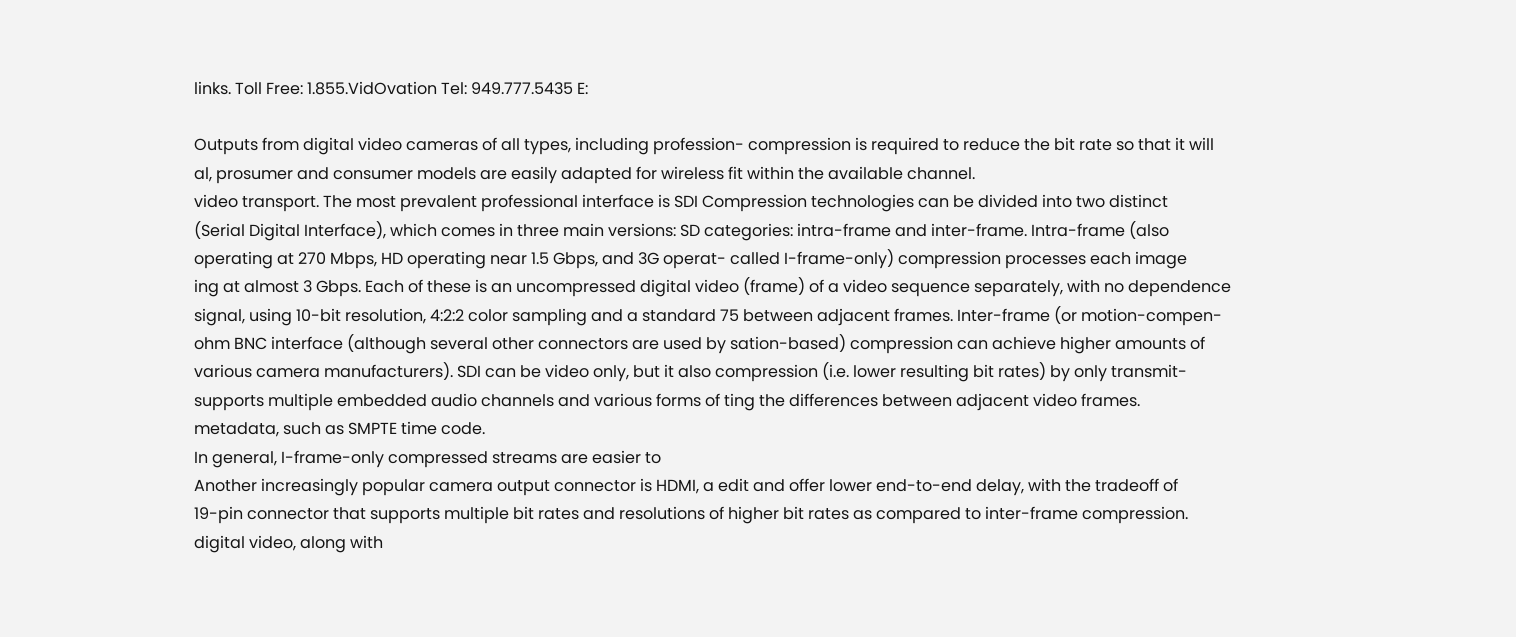links. Toll Free: 1.855.VidOvation Tel: 949.777.5435 E:

Outputs from digital video cameras of all types, including profession- compression is required to reduce the bit rate so that it will
al, prosumer and consumer models are easily adapted for wireless fit within the available channel.
video transport. The most prevalent professional interface is SDI Compression technologies can be divided into two distinct
(Serial Digital Interface), which comes in three main versions: SD categories: intra-frame and inter-frame. Intra-frame (also
operating at 270 Mbps, HD operating near 1.5 Gbps, and 3G operat- called I-frame-only) compression processes each image
ing at almost 3 Gbps. Each of these is an uncompressed digital video (frame) of a video sequence separately, with no dependence
signal, using 10-bit resolution, 4:2:2 color sampling and a standard 75 between adjacent frames. Inter-frame (or motion-compen-
ohm BNC interface (although several other connectors are used by sation-based) compression can achieve higher amounts of
various camera manufacturers). SDI can be video only, but it also compression (i.e. lower resulting bit rates) by only transmit-
supports multiple embedded audio channels and various forms of ting the differences between adjacent video frames.
metadata, such as SMPTE time code.
In general, I-frame-only compressed streams are easier to
Another increasingly popular camera output connector is HDMI, a edit and offer lower end-to-end delay, with the tradeoff of
19-pin connector that supports multiple bit rates and resolutions of higher bit rates as compared to inter-frame compression.
digital video, along with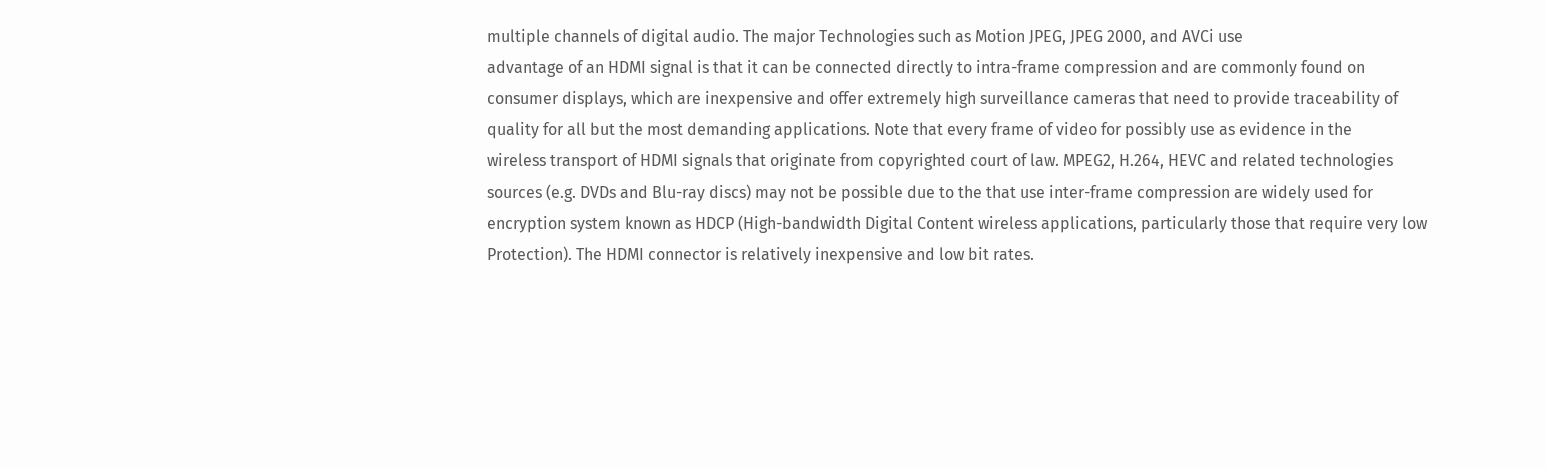multiple channels of digital audio. The major Technologies such as Motion JPEG, JPEG 2000, and AVCi use
advantage of an HDMI signal is that it can be connected directly to intra-frame compression and are commonly found on
consumer displays, which are inexpensive and offer extremely high surveillance cameras that need to provide traceability of
quality for all but the most demanding applications. Note that every frame of video for possibly use as evidence in the
wireless transport of HDMI signals that originate from copyrighted court of law. MPEG2, H.264, HEVC and related technologies
sources (e.g. DVDs and Blu-ray discs) may not be possible due to the that use inter-frame compression are widely used for
encryption system known as HDCP (High-bandwidth Digital Content wireless applications, particularly those that require very low
Protection). The HDMI connector is relatively inexpensive and low bit rates.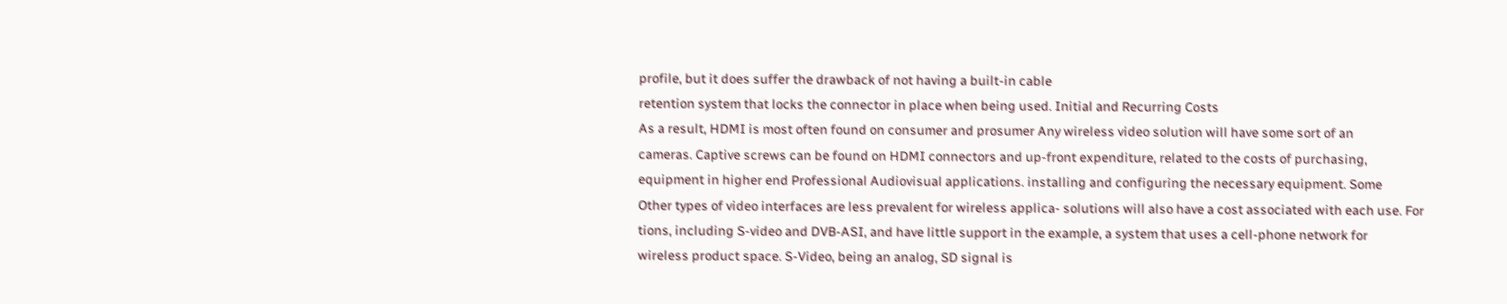profile, but it does suffer the drawback of not having a built-in cable
retention system that locks the connector in place when being used. Initial and Recurring Costs
As a result, HDMI is most often found on consumer and prosumer Any wireless video solution will have some sort of an
cameras. Captive screws can be found on HDMI connectors and up-front expenditure, related to the costs of purchasing,
equipment in higher end Professional Audiovisual applications. installing and configuring the necessary equipment. Some
Other types of video interfaces are less prevalent for wireless applica- solutions will also have a cost associated with each use. For
tions, including S-video and DVB-ASI, and have little support in the example, a system that uses a cell-phone network for
wireless product space. S-Video, being an analog, SD signal is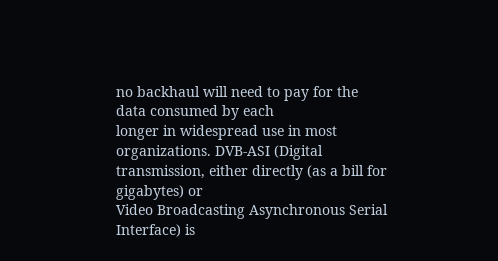no backhaul will need to pay for the data consumed by each
longer in widespread use in most organizations. DVB-ASI (Digital transmission, either directly (as a bill for gigabytes) or
Video Broadcasting Asynchronous Serial Interface) is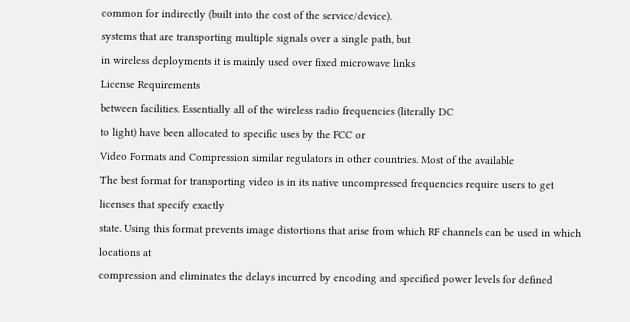common for indirectly (built into the cost of the service/device).
systems that are transporting multiple signals over a single path, but
in wireless deployments it is mainly used over fixed microwave links
License Requirements
between facilities. Essentially all of the wireless radio frequencies (literally DC
to light) have been allocated to specific uses by the FCC or
Video Formats and Compression similar regulators in other countries. Most of the available
The best format for transporting video is in its native uncompressed frequencies require users to get licenses that specify exactly
state. Using this format prevents image distortions that arise from which RF channels can be used in which locations at
compression and eliminates the delays incurred by encoding and specified power levels for defined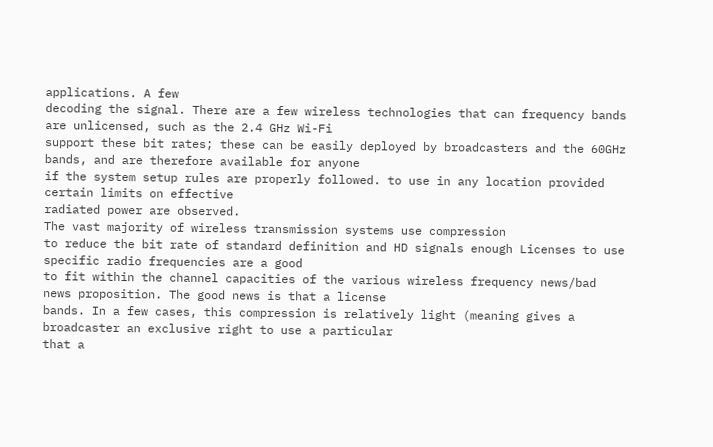applications. A few
decoding the signal. There are a few wireless technologies that can frequency bands are unlicensed, such as the 2.4 GHz Wi-Fi
support these bit rates; these can be easily deployed by broadcasters and the 60GHz bands, and are therefore available for anyone
if the system setup rules are properly followed. to use in any location provided certain limits on effective
radiated power are observed.
The vast majority of wireless transmission systems use compression
to reduce the bit rate of standard definition and HD signals enough Licenses to use specific radio frequencies are a good
to fit within the channel capacities of the various wireless frequency news/bad news proposition. The good news is that a license
bands. In a few cases, this compression is relatively light (meaning gives a broadcaster an exclusive right to use a particular
that a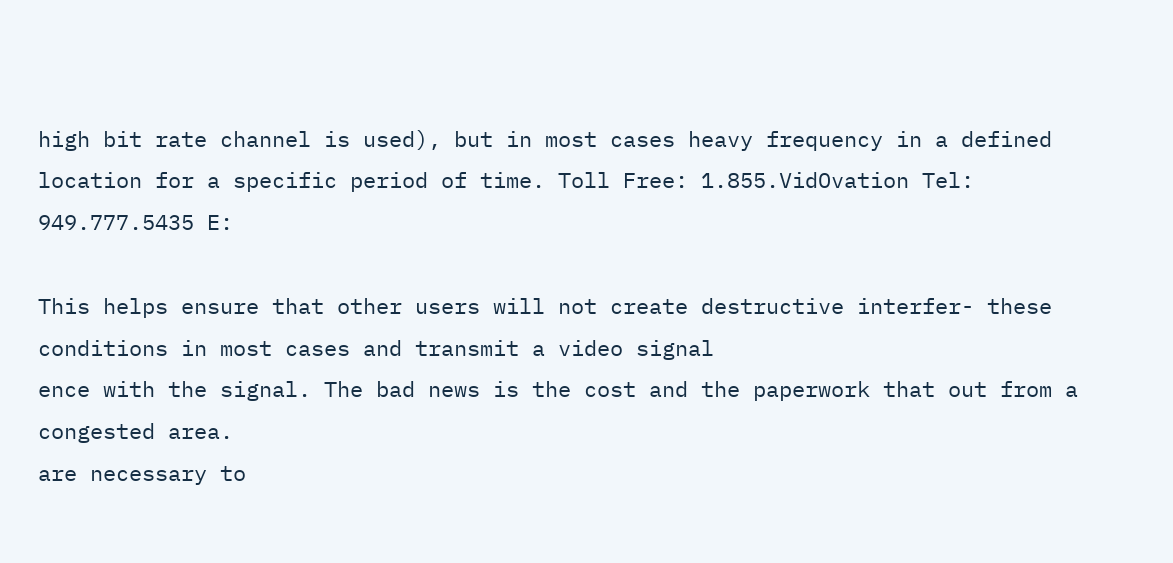high bit rate channel is used), but in most cases heavy frequency in a defined location for a specific period of time. Toll Free: 1.855.VidOvation Tel: 949.777.5435 E:

This helps ensure that other users will not create destructive interfer- these conditions in most cases and transmit a video signal
ence with the signal. The bad news is the cost and the paperwork that out from a congested area.
are necessary to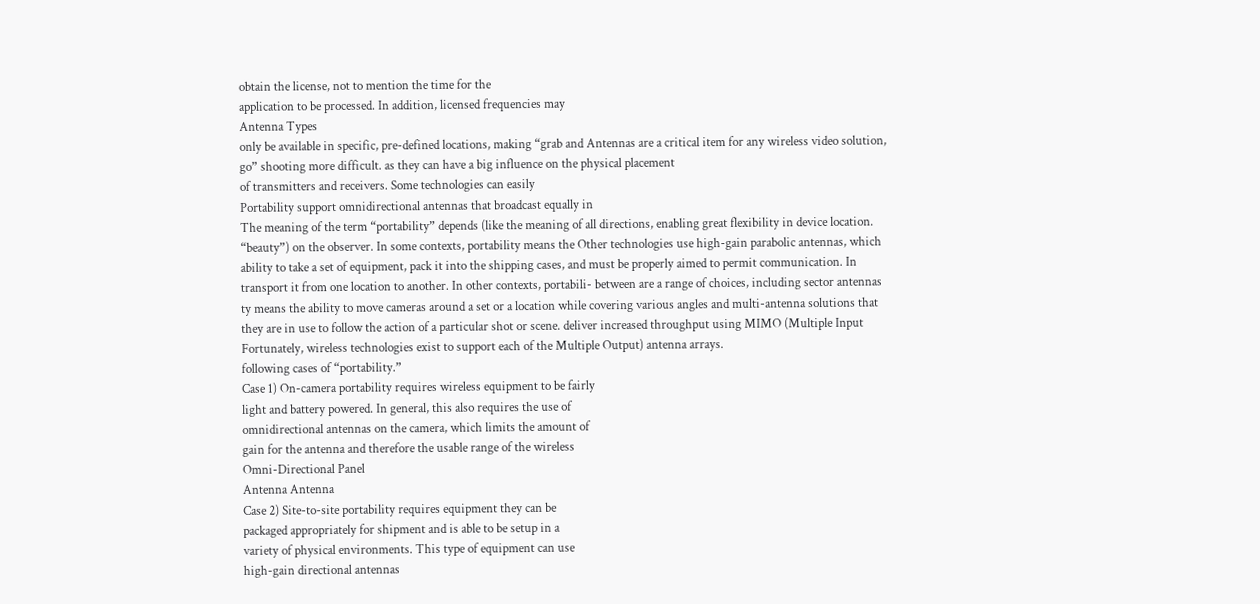obtain the license, not to mention the time for the
application to be processed. In addition, licensed frequencies may
Antenna Types
only be available in specific, pre-defined locations, making “grab and Antennas are a critical item for any wireless video solution,
go” shooting more difficult. as they can have a big influence on the physical placement
of transmitters and receivers. Some technologies can easily
Portability support omnidirectional antennas that broadcast equally in
The meaning of the term “portability” depends (like the meaning of all directions, enabling great flexibility in device location.
“beauty”) on the observer. In some contexts, portability means the Other technologies use high-gain parabolic antennas, which
ability to take a set of equipment, pack it into the shipping cases, and must be properly aimed to permit communication. In
transport it from one location to another. In other contexts, portabili- between are a range of choices, including sector antennas
ty means the ability to move cameras around a set or a location while covering various angles and multi-antenna solutions that
they are in use to follow the action of a particular shot or scene. deliver increased throughput using MIMO (Multiple Input
Fortunately, wireless technologies exist to support each of the Multiple Output) antenna arrays.
following cases of “portability.”
Case 1) On-camera portability requires wireless equipment to be fairly
light and battery powered. In general, this also requires the use of
omnidirectional antennas on the camera, which limits the amount of
gain for the antenna and therefore the usable range of the wireless
Omni-Directional Panel
Antenna Antenna
Case 2) Site-to-site portability requires equipment they can be
packaged appropriately for shipment and is able to be setup in a
variety of physical environments. This type of equipment can use
high-gain directional antennas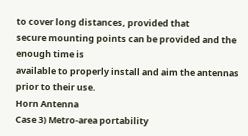to cover long distances, provided that
secure mounting points can be provided and the enough time is
available to properly install and aim the antennas prior to their use.
Horn Antenna
Case 3) Metro-area portability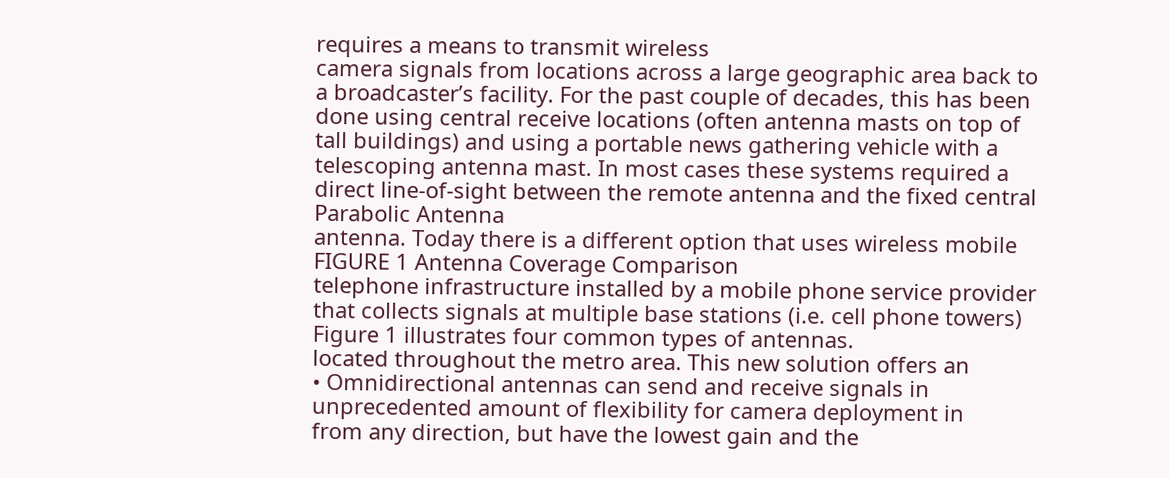requires a means to transmit wireless
camera signals from locations across a large geographic area back to
a broadcaster’s facility. For the past couple of decades, this has been
done using central receive locations (often antenna masts on top of
tall buildings) and using a portable news gathering vehicle with a
telescoping antenna mast. In most cases these systems required a
direct line-of-sight between the remote antenna and the fixed central Parabolic Antenna
antenna. Today there is a different option that uses wireless mobile FIGURE 1 Antenna Coverage Comparison
telephone infrastructure installed by a mobile phone service provider
that collects signals at multiple base stations (i.e. cell phone towers) Figure 1 illustrates four common types of antennas.
located throughout the metro area. This new solution offers an
• Omnidirectional antennas can send and receive signals in
unprecedented amount of flexibility for camera deployment in
from any direction, but have the lowest gain and the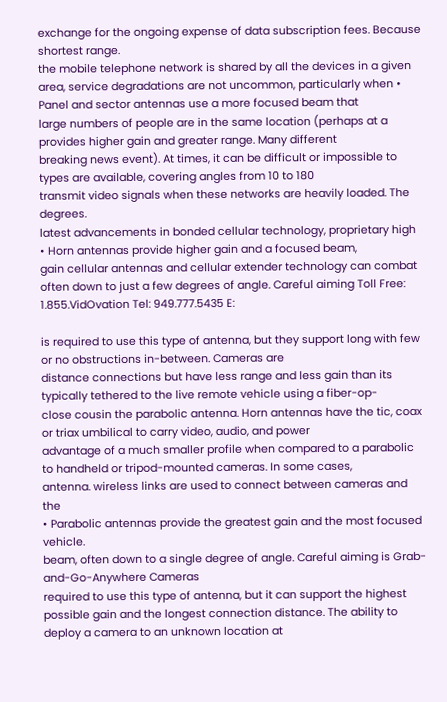exchange for the ongoing expense of data subscription fees. Because
shortest range.
the mobile telephone network is shared by all the devices in a given
area, service degradations are not uncommon, particularly when • Panel and sector antennas use a more focused beam that
large numbers of people are in the same location (perhaps at a provides higher gain and greater range. Many different
breaking news event). At times, it can be difficult or impossible to types are available, covering angles from 10 to 180
transmit video signals when these networks are heavily loaded. The degrees.
latest advancements in bonded cellular technology, proprietary high • Horn antennas provide higher gain and a focused beam,
gain cellular antennas and cellular extender technology can combat often down to just a few degrees of angle. Careful aiming Toll Free: 1.855.VidOvation Tel: 949.777.5435 E:

is required to use this type of antenna, but they support long with few or no obstructions in-between. Cameras are
distance connections but have less range and less gain than its typically tethered to the live remote vehicle using a fiber-op-
close cousin the parabolic antenna. Horn antennas have the tic, coax or triax umbilical to carry video, audio, and power
advantage of a much smaller profile when compared to a parabolic to handheld or tripod-mounted cameras. In some cases,
antenna. wireless links are used to connect between cameras and the
• Parabolic antennas provide the greatest gain and the most focused vehicle.
beam, often down to a single degree of angle. Careful aiming is Grab-and-Go-Anywhere Cameras
required to use this type of antenna, but it can support the highest
possible gain and the longest connection distance. The ability to deploy a camera to an unknown location at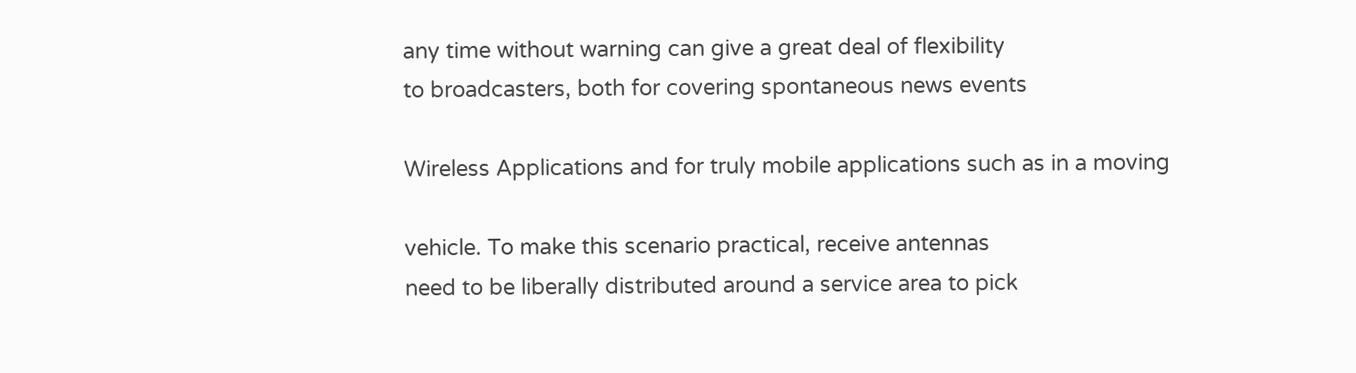any time without warning can give a great deal of flexibility
to broadcasters, both for covering spontaneous news events

Wireless Applications and for truly mobile applications such as in a moving

vehicle. To make this scenario practical, receive antennas
need to be liberally distributed around a service area to pick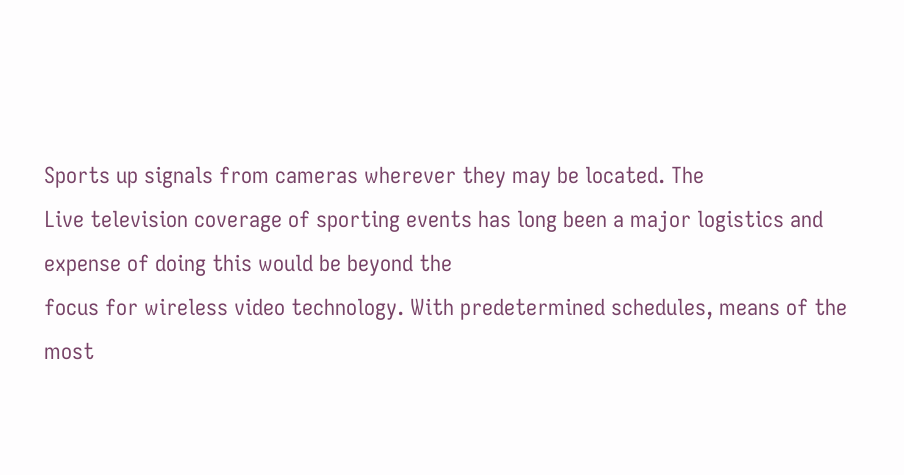Sports up signals from cameras wherever they may be located. The
Live television coverage of sporting events has long been a major logistics and expense of doing this would be beyond the
focus for wireless video technology. With predetermined schedules, means of the most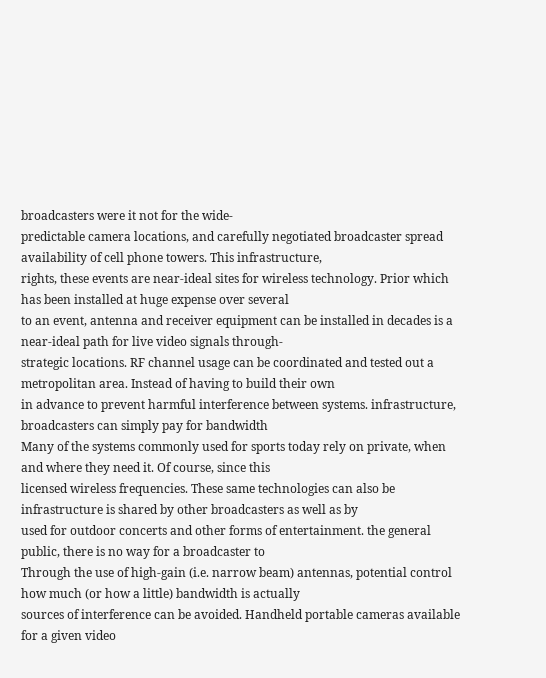broadcasters were it not for the wide-
predictable camera locations, and carefully negotiated broadcaster spread availability of cell phone towers. This infrastructure,
rights, these events are near-ideal sites for wireless technology. Prior which has been installed at huge expense over several
to an event, antenna and receiver equipment can be installed in decades is a near-ideal path for live video signals through-
strategic locations. RF channel usage can be coordinated and tested out a metropolitan area. Instead of having to build their own
in advance to prevent harmful interference between systems. infrastructure, broadcasters can simply pay for bandwidth
Many of the systems commonly used for sports today rely on private, when and where they need it. Of course, since this
licensed wireless frequencies. These same technologies can also be infrastructure is shared by other broadcasters as well as by
used for outdoor concerts and other forms of entertainment. the general public, there is no way for a broadcaster to
Through the use of high-gain (i.e. narrow beam) antennas, potential control how much (or how a little) bandwidth is actually
sources of interference can be avoided. Handheld portable cameras available for a given video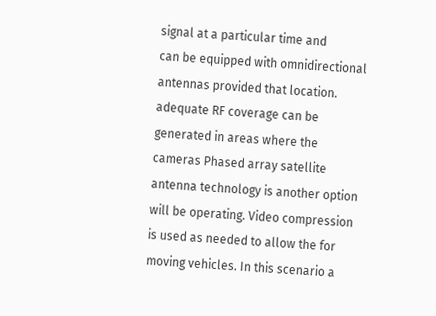signal at a particular time and
can be equipped with omnidirectional antennas provided that location.
adequate RF coverage can be generated in areas where the cameras Phased array satellite antenna technology is another option
will be operating. Video compression is used as needed to allow the for moving vehicles. In this scenario a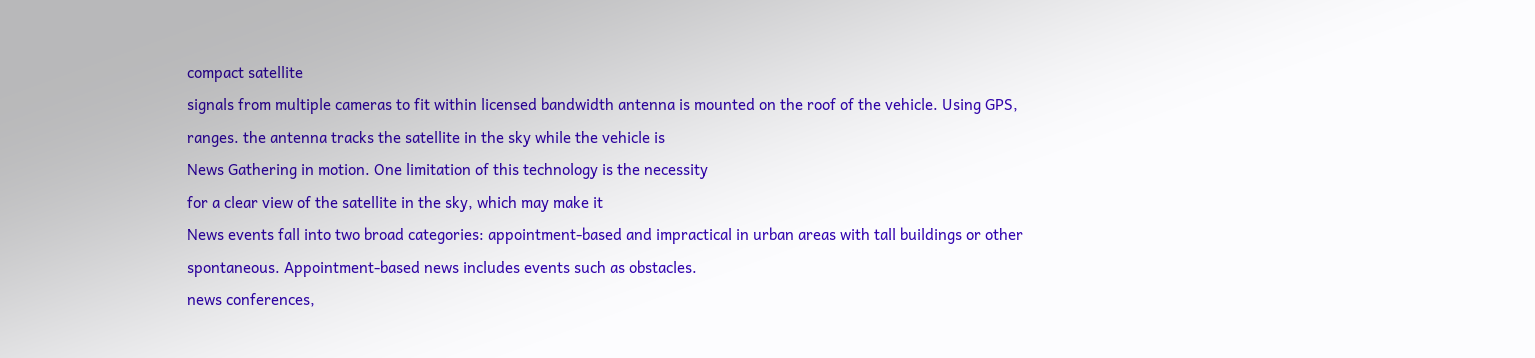compact satellite
signals from multiple cameras to fit within licensed bandwidth antenna is mounted on the roof of the vehicle. Using GPS,
ranges. the antenna tracks the satellite in the sky while the vehicle is
News Gathering in motion. One limitation of this technology is the necessity
for a clear view of the satellite in the sky, which may make it
News events fall into two broad categories: appointment-based and impractical in urban areas with tall buildings or other
spontaneous. Appointment-based news includes events such as obstacles.
news conferences,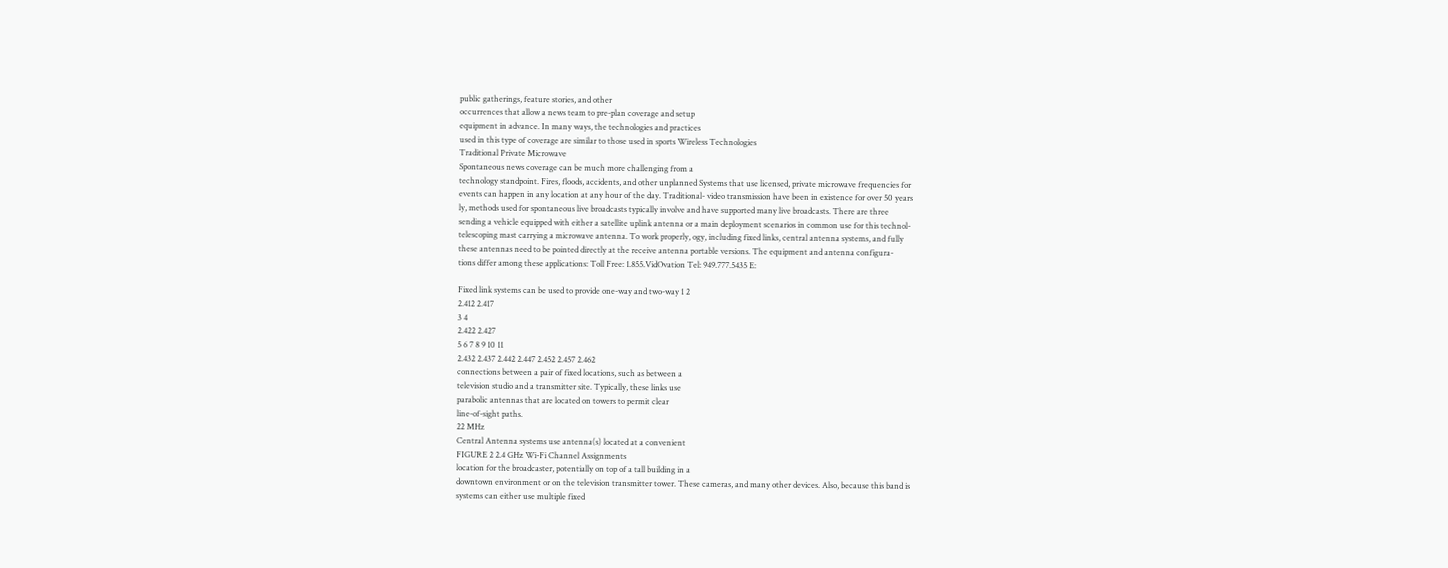public gatherings, feature stories, and other
occurrences that allow a news team to pre-plan coverage and setup
equipment in advance. In many ways, the technologies and practices
used in this type of coverage are similar to those used in sports Wireless Technologies
Traditional Private Microwave
Spontaneous news coverage can be much more challenging from a
technology standpoint. Fires, floods, accidents, and other unplanned Systems that use licensed, private microwave frequencies for
events can happen in any location at any hour of the day. Traditional- video transmission have been in existence for over 50 years
ly, methods used for spontaneous live broadcasts typically involve and have supported many live broadcasts. There are three
sending a vehicle equipped with either a satellite uplink antenna or a main deployment scenarios in common use for this technol-
telescoping mast carrying a microwave antenna. To work properly, ogy, including fixed links, central antenna systems, and fully
these antennas need to be pointed directly at the receive antenna portable versions. The equipment and antenna configura-
tions differ among these applications: Toll Free: 1.855.VidOvation Tel: 949.777.5435 E:

Fixed link systems can be used to provide one-way and two-way 1 2
2.412 2.417
3 4
2.422 2.427
5 6 7 8 9 10 11
2.432 2.437 2.442 2.447 2.452 2.457 2.462
connections between a pair of fixed locations, such as between a
television studio and a transmitter site. Typically, these links use
parabolic antennas that are located on towers to permit clear
line-of-sight paths.
22 MHz
Central Antenna systems use antenna(s) located at a convenient
FIGURE 2 2.4 GHz Wi-Fi Channel Assignments
location for the broadcaster, potentially on top of a tall building in a
downtown environment or on the television transmitter tower. These cameras, and many other devices. Also, because this band is
systems can either use multiple fixed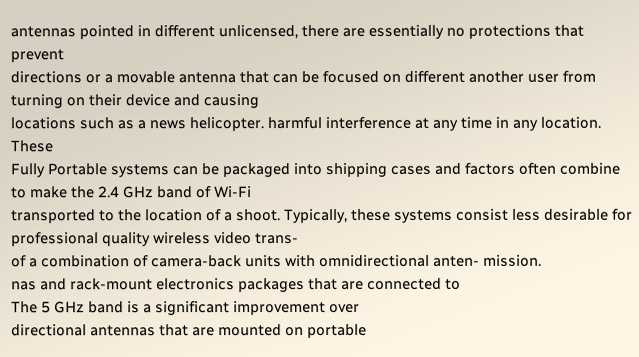antennas pointed in different unlicensed, there are essentially no protections that prevent
directions or a movable antenna that can be focused on different another user from turning on their device and causing
locations such as a news helicopter. harmful interference at any time in any location. These
Fully Portable systems can be packaged into shipping cases and factors often combine to make the 2.4 GHz band of Wi-Fi
transported to the location of a shoot. Typically, these systems consist less desirable for professional quality wireless video trans-
of a combination of camera-back units with omnidirectional anten- mission.
nas and rack-mount electronics packages that are connected to
The 5 GHz band is a significant improvement over
directional antennas that are mounted on portable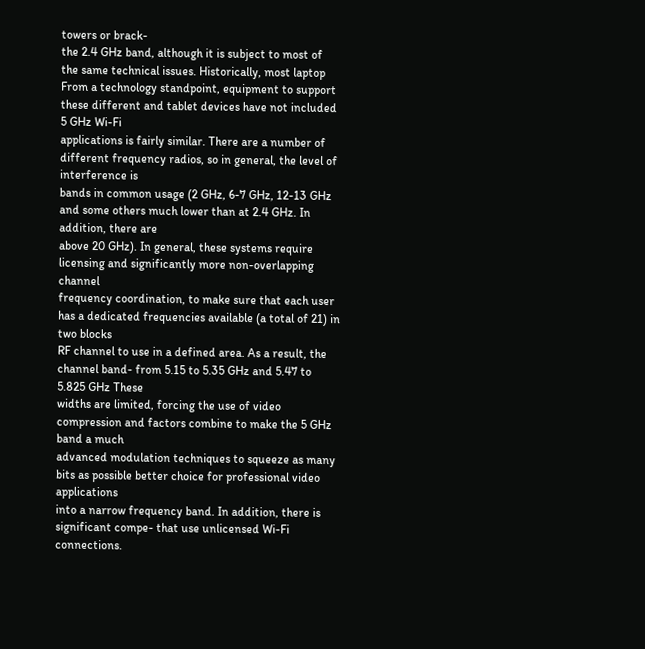towers or brack-
the 2.4 GHz band, although it is subject to most of
the same technical issues. Historically, most laptop
From a technology standpoint, equipment to support these different and tablet devices have not included 5 GHz Wi-Fi
applications is fairly similar. There are a number of different frequency radios, so in general, the level of interference is
bands in common usage (2 GHz, 6-7 GHz, 12-13 GHz and some others much lower than at 2.4 GHz. In addition, there are
above 20 GHz). In general, these systems require licensing and significantly more non-overlapping channel
frequency coordination, to make sure that each user has a dedicated frequencies available (a total of 21) in two blocks
RF channel to use in a defined area. As a result, the channel band- from 5.15 to 5.35 GHz and 5.47 to 5.825 GHz These
widths are limited, forcing the use of video compression and factors combine to make the 5 GHz band a much
advanced modulation techniques to squeeze as many bits as possible better choice for professional video applications
into a narrow frequency band. In addition, there is significant compe- that use unlicensed Wi-Fi connections.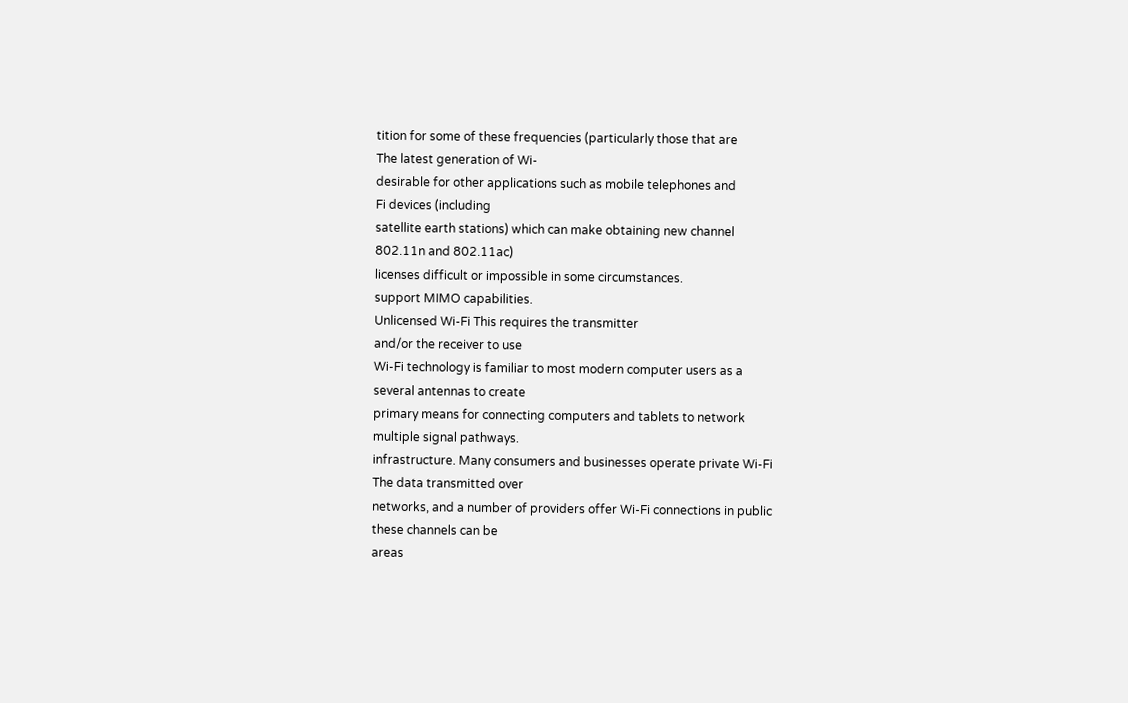tition for some of these frequencies (particularly those that are
The latest generation of Wi-
desirable for other applications such as mobile telephones and
Fi devices (including
satellite earth stations) which can make obtaining new channel
802.11n and 802.11ac)
licenses difficult or impossible in some circumstances.
support MIMO capabilities.
Unlicensed Wi-Fi This requires the transmitter
and/or the receiver to use
Wi-Fi technology is familiar to most modern computer users as a
several antennas to create
primary means for connecting computers and tablets to network
multiple signal pathways.
infrastructure. Many consumers and businesses operate private Wi-Fi
The data transmitted over
networks, and a number of providers offer Wi-Fi connections in public
these channels can be
areas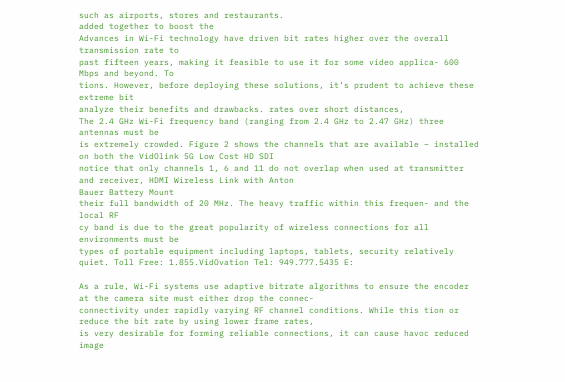such as airports, stores and restaurants.
added together to boost the
Advances in Wi-Fi technology have driven bit rates higher over the overall transmission rate to
past fifteen years, making it feasible to use it for some video applica- 600 Mbps and beyond. To
tions. However, before deploying these solutions, it’s prudent to achieve these extreme bit
analyze their benefits and drawbacks. rates over short distances,
The 2.4 GHz Wi-Fi frequency band (ranging from 2.4 GHz to 2.47 GHz) three antennas must be
is extremely crowded. Figure 2 shows the channels that are available – installed on both the VidOlink 5G Low Cost HD SDI
notice that only channels 1, 6 and 11 do not overlap when used at transmitter and receiver, HDMI Wireless Link with Anton
Bauer Battery Mount
their full bandwidth of 20 MHz. The heavy traffic within this frequen- and the local RF
cy band is due to the great popularity of wireless connections for all environments must be
types of portable equipment including laptops, tablets, security relatively quiet. Toll Free: 1.855.VidOvation Tel: 949.777.5435 E:

As a rule, Wi-Fi systems use adaptive bitrate algorithms to ensure the encoder at the camera site must either drop the connec-
connectivity under rapidly varying RF channel conditions. While this tion or reduce the bit rate by using lower frame rates,
is very desirable for forming reliable connections, it can cause havoc reduced image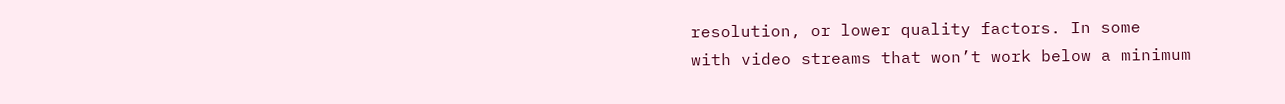resolution, or lower quality factors. In some
with video streams that won’t work below a minimum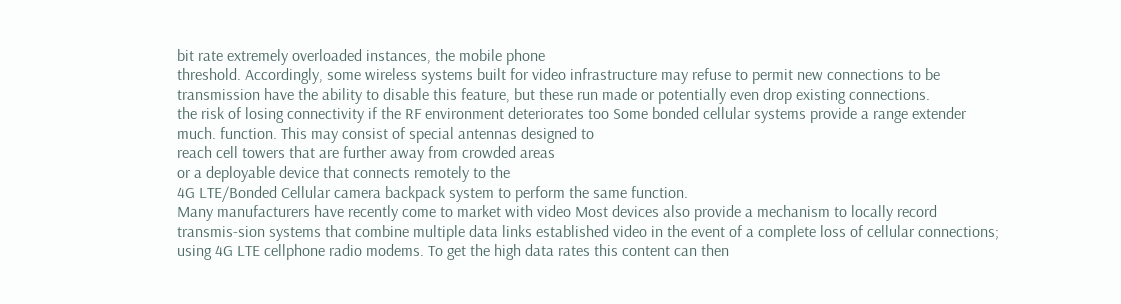bit rate extremely overloaded instances, the mobile phone
threshold. Accordingly, some wireless systems built for video infrastructure may refuse to permit new connections to be
transmission have the ability to disable this feature, but these run made or potentially even drop existing connections.
the risk of losing connectivity if the RF environment deteriorates too Some bonded cellular systems provide a range extender
much. function. This may consist of special antennas designed to
reach cell towers that are further away from crowded areas
or a deployable device that connects remotely to the
4G LTE/Bonded Cellular camera backpack system to perform the same function.
Many manufacturers have recently come to market with video Most devices also provide a mechanism to locally record
transmis-sion systems that combine multiple data links established video in the event of a complete loss of cellular connections;
using 4G LTE cellphone radio modems. To get the high data rates this content can then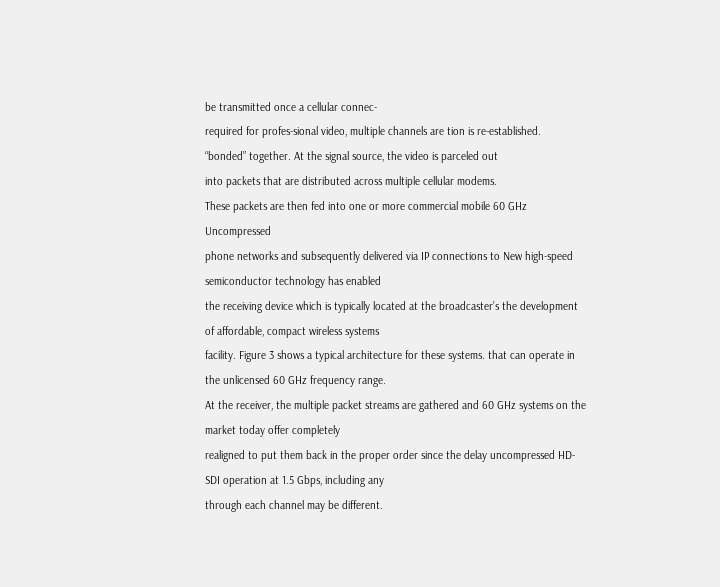be transmitted once a cellular connec-
required for profes-sional video, multiple channels are tion is re-established.
“bonded” together. At the signal source, the video is parceled out
into packets that are distributed across multiple cellular modems.
These packets are then fed into one or more commercial mobile 60 GHz Uncompressed
phone networks and subsequently delivered via IP connections to New high-speed semiconductor technology has enabled
the receiving device which is typically located at the broadcaster’s the development of affordable, compact wireless systems
facility. Figure 3 shows a typical architecture for these systems. that can operate in the unlicensed 60 GHz frequency range.
At the receiver, the multiple packet streams are gathered and 60 GHz systems on the market today offer completely
realigned to put them back in the proper order since the delay uncompressed HD-SDI operation at 1.5 Gbps, including any
through each channel may be different.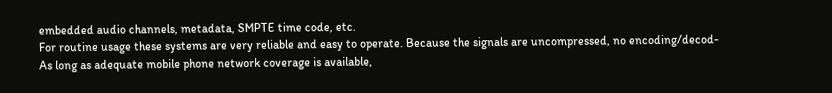embedded audio channels, metadata, SMPTE time code, etc.
For routine usage these systems are very reliable and easy to operate. Because the signals are uncompressed, no encoding/decod-
As long as adequate mobile phone network coverage is available,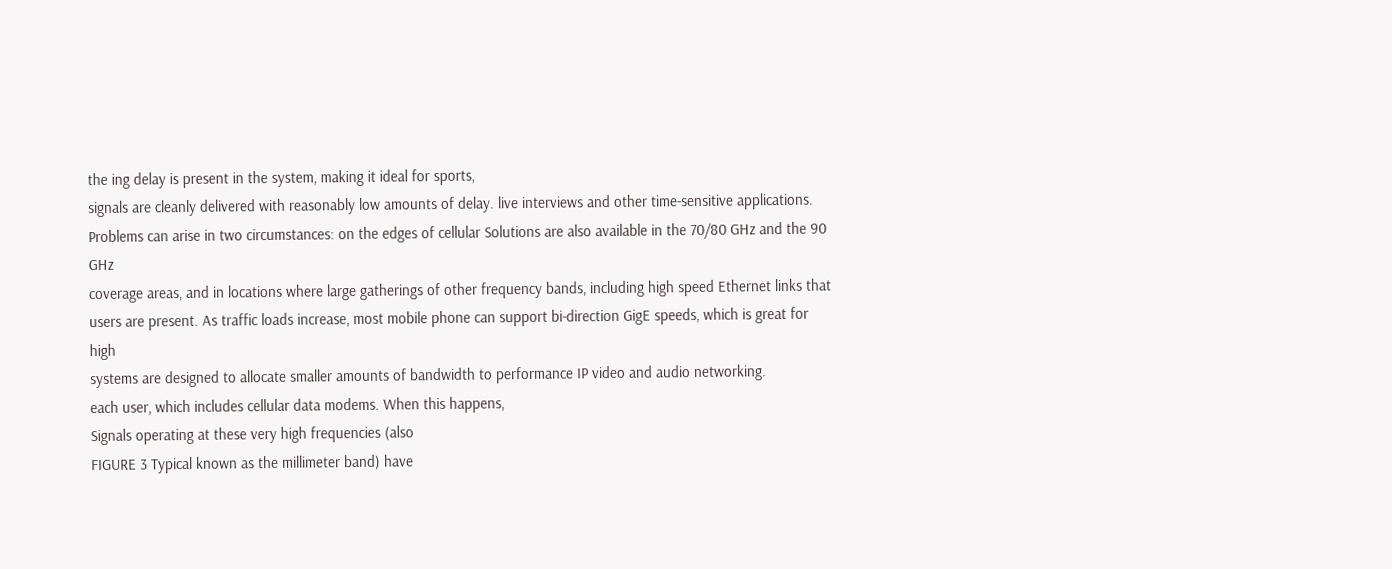the ing delay is present in the system, making it ideal for sports,
signals are cleanly delivered with reasonably low amounts of delay. live interviews and other time-sensitive applications.
Problems can arise in two circumstances: on the edges of cellular Solutions are also available in the 70/80 GHz and the 90 GHz
coverage areas, and in locations where large gatherings of other frequency bands, including high speed Ethernet links that
users are present. As traffic loads increase, most mobile phone can support bi-direction GigE speeds, which is great for high
systems are designed to allocate smaller amounts of bandwidth to performance IP video and audio networking.
each user, which includes cellular data modems. When this happens,
Signals operating at these very high frequencies (also
FIGURE 3 Typical known as the millimeter band) have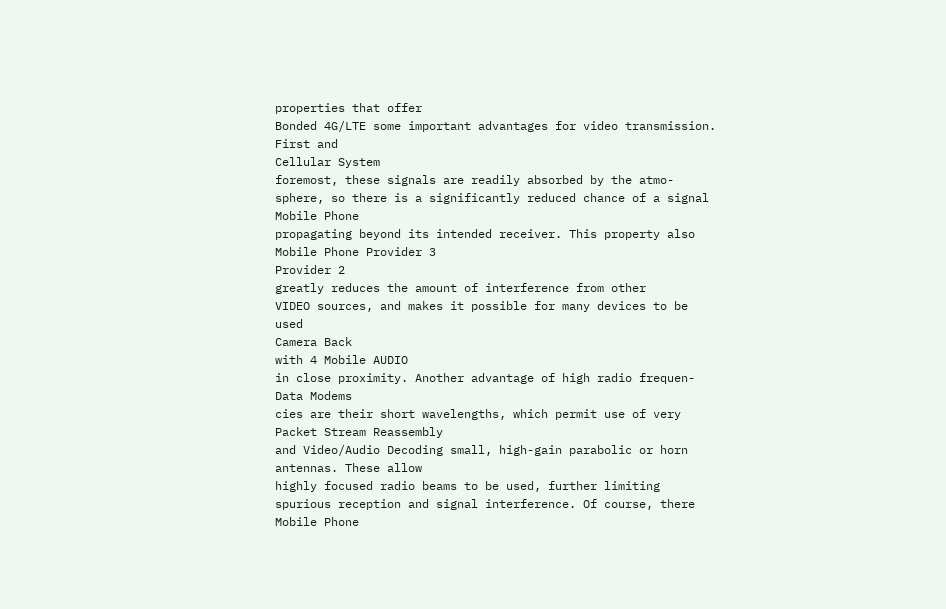properties that offer
Bonded 4G/LTE some important advantages for video transmission. First and
Cellular System
foremost, these signals are readily absorbed by the atmo-
sphere, so there is a significantly reduced chance of a signal
Mobile Phone
propagating beyond its intended receiver. This property also
Mobile Phone Provider 3
Provider 2
greatly reduces the amount of interference from other
VIDEO sources, and makes it possible for many devices to be used
Camera Back
with 4 Mobile AUDIO
in close proximity. Another advantage of high radio frequen-
Data Modems
cies are their short wavelengths, which permit use of very
Packet Stream Reassembly
and Video/Audio Decoding small, high-gain parabolic or horn antennas. These allow
highly focused radio beams to be used, further limiting
spurious reception and signal interference. Of course, there
Mobile Phone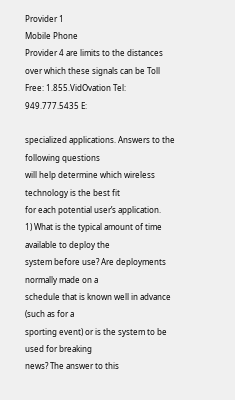Provider 1
Mobile Phone
Provider 4 are limits to the distances over which these signals can be Toll Free: 1.855.VidOvation Tel: 949.777.5435 E:

specialized applications. Answers to the following questions
will help determine which wireless technology is the best fit
for each potential user’s application.
1) What is the typical amount of time available to deploy the
system before use? Are deployments normally made on a
schedule that is known well in advance (such as for a
sporting event) or is the system to be used for breaking
news? The answer to this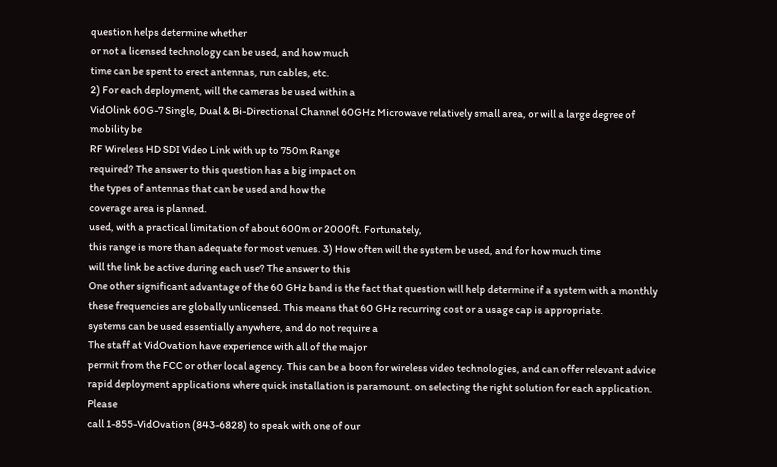question helps determine whether
or not a licensed technology can be used, and how much
time can be spent to erect antennas, run cables, etc.
2) For each deployment, will the cameras be used within a
VidOlink 60G-7 Single, Dual & Bi-Directional Channel 60GHz Microwave relatively small area, or will a large degree of mobility be
RF Wireless HD SDI Video Link with up to 750m Range
required? The answer to this question has a big impact on
the types of antennas that can be used and how the
coverage area is planned.
used, with a practical limitation of about 600m or 2000ft. Fortunately,
this range is more than adequate for most venues. 3) How often will the system be used, and for how much time
will the link be active during each use? The answer to this
One other significant advantage of the 60 GHz band is the fact that question will help determine if a system with a monthly
these frequencies are globally unlicensed. This means that 60 GHz recurring cost or a usage cap is appropriate.
systems can be used essentially anywhere, and do not require a
The staff at VidOvation have experience with all of the major
permit from the FCC or other local agency. This can be a boon for wireless video technologies, and can offer relevant advice
rapid deployment applications where quick installation is paramount. on selecting the right solution for each application. Please
call 1-855-VidOvation (843-6828) to speak with one of our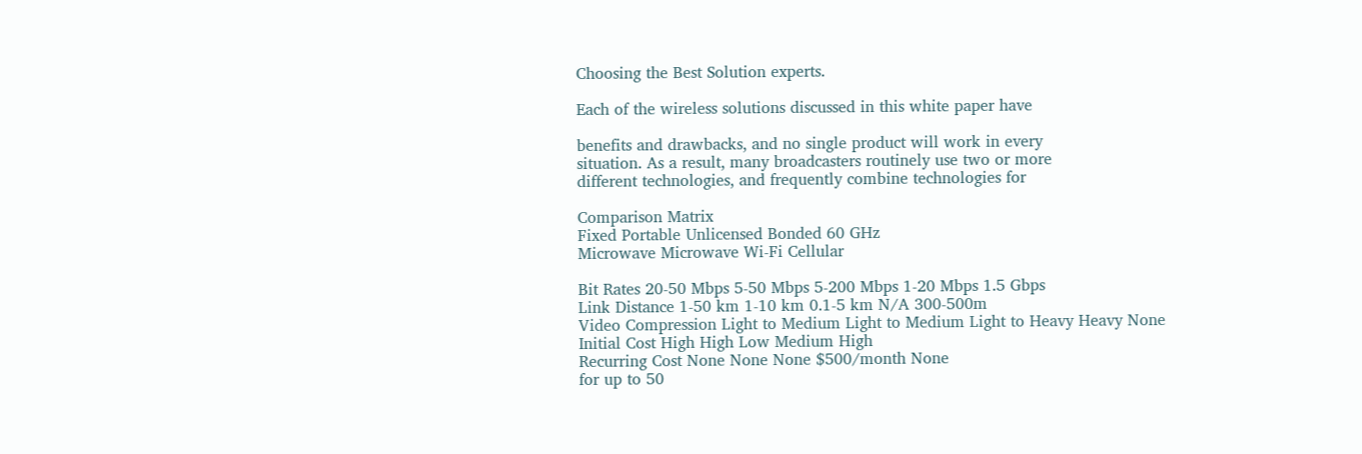Choosing the Best Solution experts.

Each of the wireless solutions discussed in this white paper have

benefits and drawbacks, and no single product will work in every
situation. As a result, many broadcasters routinely use two or more
different technologies, and frequently combine technologies for

Comparison Matrix
Fixed Portable Unlicensed Bonded 60 GHz
Microwave Microwave Wi-Fi Cellular

Bit Rates 20-50 Mbps 5-50 Mbps 5-200 Mbps 1-20 Mbps 1.5 Gbps
Link Distance 1-50 km 1-10 km 0.1-5 km N/A 300-500m
Video Compression Light to Medium Light to Medium Light to Heavy Heavy None
Initial Cost High High Low Medium High
Recurring Cost None None None $500/month None
for up to 50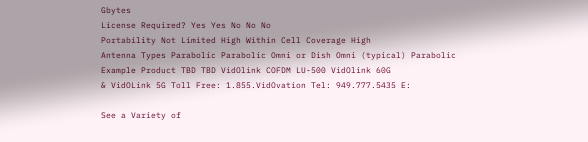Gbytes
License Required? Yes Yes No No No
Portability Not Limited High Within Cell Coverage High
Antenna Types Parabolic Parabolic Omni or Dish Omni (typical) Parabolic
Example Product TBD TBD VidOlink COFDM LU-500 VidOlink 60G
& VidOLink 5G Toll Free: 1.855.VidOvation Tel: 949.777.5435 E:

See a Variety of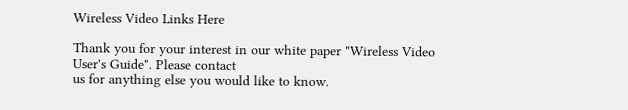Wireless Video Links Here

Thank you for your interest in our white paper "Wireless Video User's Guide". Please contact
us for anything else you would like to know.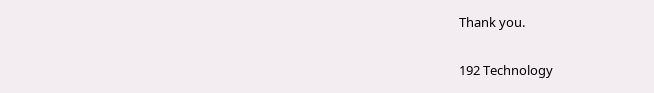Thank you.

192 Technology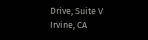Drive, Suite V Irvine, CA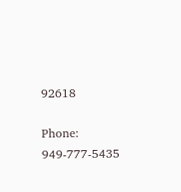92618

Phone: 949-777-5435